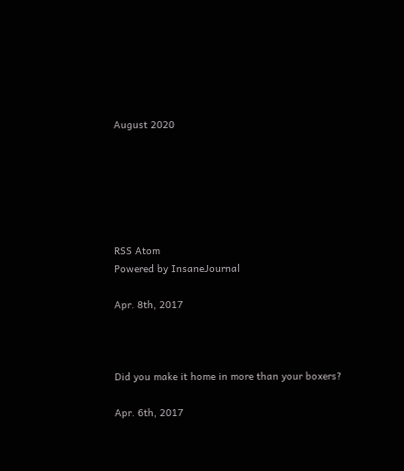August 2020






RSS Atom
Powered by InsaneJournal

Apr. 8th, 2017



Did you make it home in more than your boxers?

Apr. 6th, 2017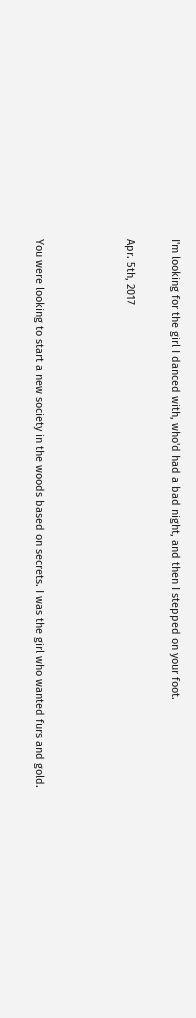I'm looking for the girl I danced with, who'd had a bad night, and then I stepped on your foot.

Apr. 5th, 2017



You were looking to start a new society in the woods based on secrets. I was the girl who wanted furs and gold.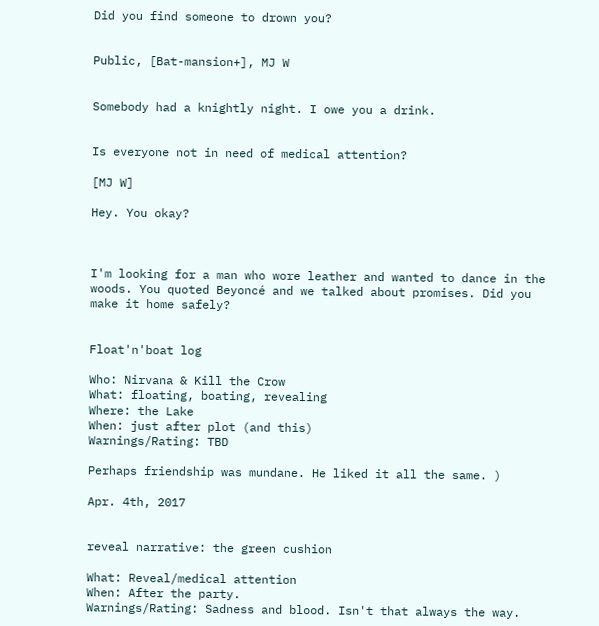Did you find someone to drown you?


Public, [Bat-mansion+], MJ W


Somebody had a knightly night. I owe you a drink.


Is everyone not in need of medical attention?

[MJ W]

Hey. You okay?



I'm looking for a man who wore leather and wanted to dance in the woods. You quoted Beyoncé and we talked about promises. Did you make it home safely?


Float'n'boat log

Who: Nirvana & Kill the Crow
What: floating, boating, revealing
Where: the Lake
When: just after plot (and this)
Warnings/Rating: TBD

Perhaps friendship was mundane. He liked it all the same. )

Apr. 4th, 2017


reveal narrative: the green cushion

What: Reveal/medical attention
When: After the party.
Warnings/Rating: Sadness and blood. Isn't that always the way.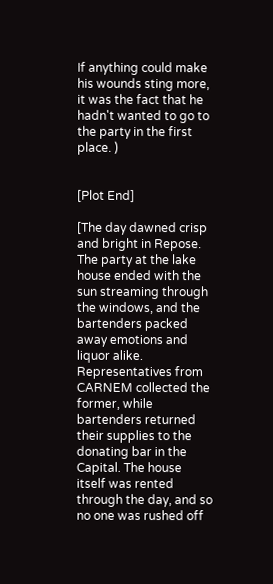If anything could make his wounds sting more, it was the fact that he hadn't wanted to go to the party in the first place. )


[Plot End]

[The day dawned crisp and bright in Repose. The party at the lake house ended with the sun streaming through the windows, and the bartenders packed away emotions and liquor alike. Representatives from CARNEM collected the former, while bartenders returned their supplies to the donating bar in the Capital. The house itself was rented through the day, and so no one was rushed off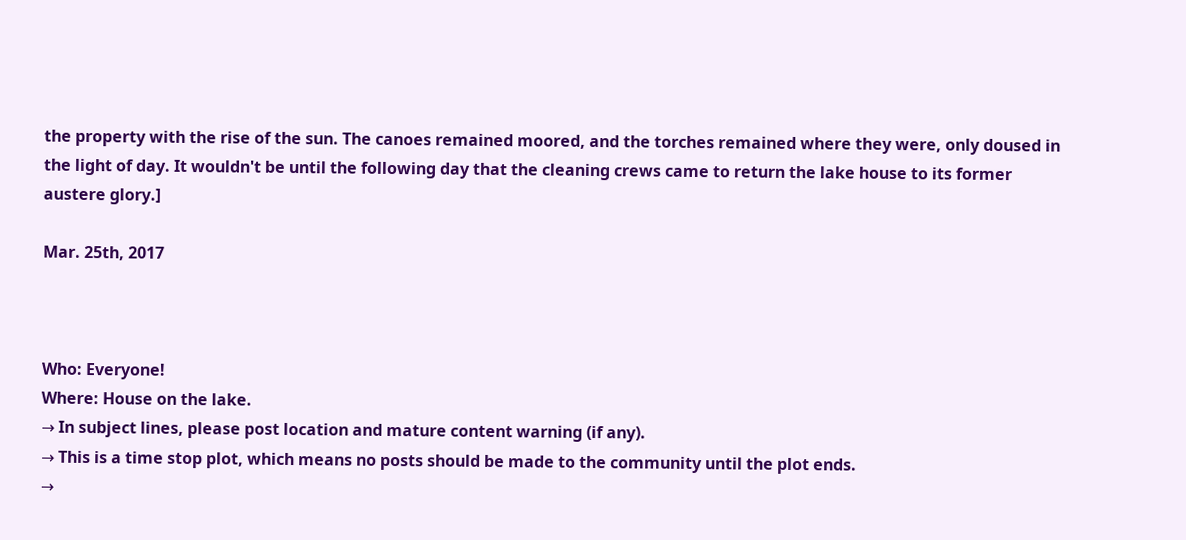the property with the rise of the sun. The canoes remained moored, and the torches remained where they were, only doused in the light of day. It wouldn't be until the following day that the cleaning crews came to return the lake house to its former austere glory.]

Mar. 25th, 2017



Who: Everyone!
Where: House on the lake.
→ In subject lines, please post location and mature content warning (if any).
→ This is a time stop plot, which means no posts should be made to the community until the plot ends.
→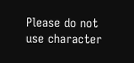Please do not use character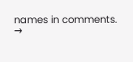names in comments.
→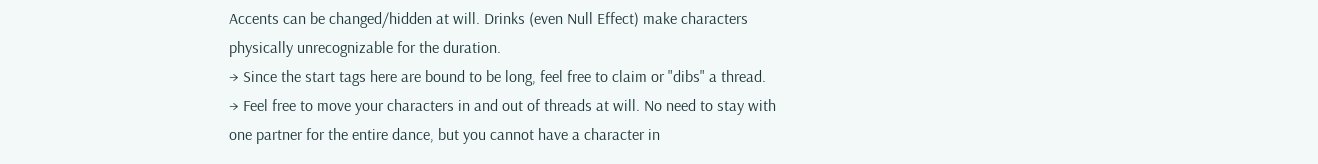Accents can be changed/hidden at will. Drinks (even Null Effect) make characters physically unrecognizable for the duration.
→ Since the start tags here are bound to be long, feel free to claim or "dibs" a thread.
→ Feel free to move your characters in and out of threads at will. No need to stay with one partner for the entire dance, but you cannot have a character in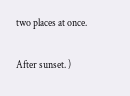two places at once.

After sunset. )